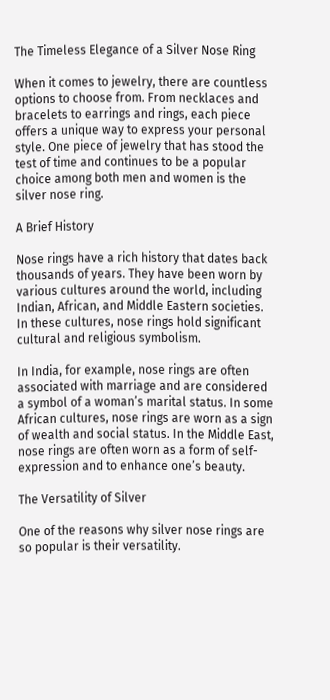The Timeless Elegance of a Silver Nose Ring

When it comes to jewelry, there are countless options to choose from. From necklaces and bracelets to earrings and rings, each piece offers a unique way to express your personal style. One piece of jewelry that has stood the test of time and continues to be a popular choice among both men and women is the silver nose ring.

A Brief History

Nose rings have a rich history that dates back thousands of years. They have been worn by various cultures around the world, including Indian, African, and Middle Eastern societies. In these cultures, nose rings hold significant cultural and religious symbolism.

In India, for example, nose rings are often associated with marriage and are considered a symbol of a woman’s marital status. In some African cultures, nose rings are worn as a sign of wealth and social status. In the Middle East, nose rings are often worn as a form of self-expression and to enhance one’s beauty.

The Versatility of Silver

One of the reasons why silver nose rings are so popular is their versatility.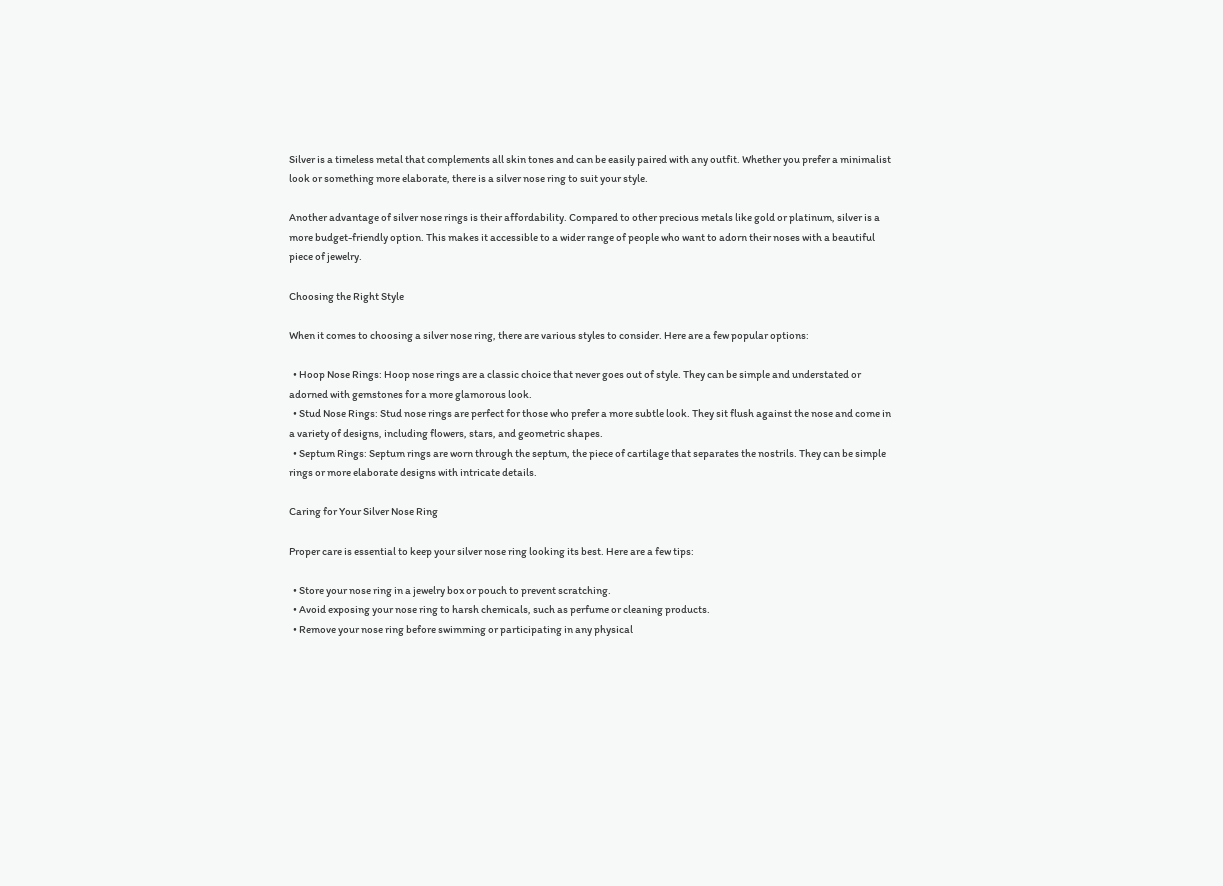Silver is a timeless metal that complements all skin tones and can be easily paired with any outfit. Whether you prefer a minimalist look or something more elaborate, there is a silver nose ring to suit your style.

Another advantage of silver nose rings is their affordability. Compared to other precious metals like gold or platinum, silver is a more budget-friendly option. This makes it accessible to a wider range of people who want to adorn their noses with a beautiful piece of jewelry.

Choosing the Right Style

When it comes to choosing a silver nose ring, there are various styles to consider. Here are a few popular options:

  • Hoop Nose Rings: Hoop nose rings are a classic choice that never goes out of style. They can be simple and understated or adorned with gemstones for a more glamorous look.
  • Stud Nose Rings: Stud nose rings are perfect for those who prefer a more subtle look. They sit flush against the nose and come in a variety of designs, including flowers, stars, and geometric shapes.
  • Septum Rings: Septum rings are worn through the septum, the piece of cartilage that separates the nostrils. They can be simple rings or more elaborate designs with intricate details.

Caring for Your Silver Nose Ring

Proper care is essential to keep your silver nose ring looking its best. Here are a few tips:

  • Store your nose ring in a jewelry box or pouch to prevent scratching.
  • Avoid exposing your nose ring to harsh chemicals, such as perfume or cleaning products.
  • Remove your nose ring before swimming or participating in any physical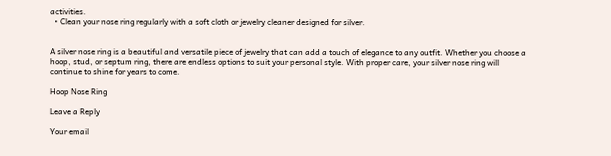activities.
  • Clean your nose ring regularly with a soft cloth or jewelry cleaner designed for silver.


A silver nose ring is a beautiful and versatile piece of jewelry that can add a touch of elegance to any outfit. Whether you choose a hoop, stud, or septum ring, there are endless options to suit your personal style. With proper care, your silver nose ring will continue to shine for years to come.

Hoop Nose Ring

Leave a Reply

Your email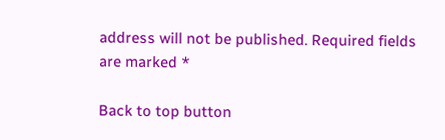address will not be published. Required fields are marked *

Back to top button